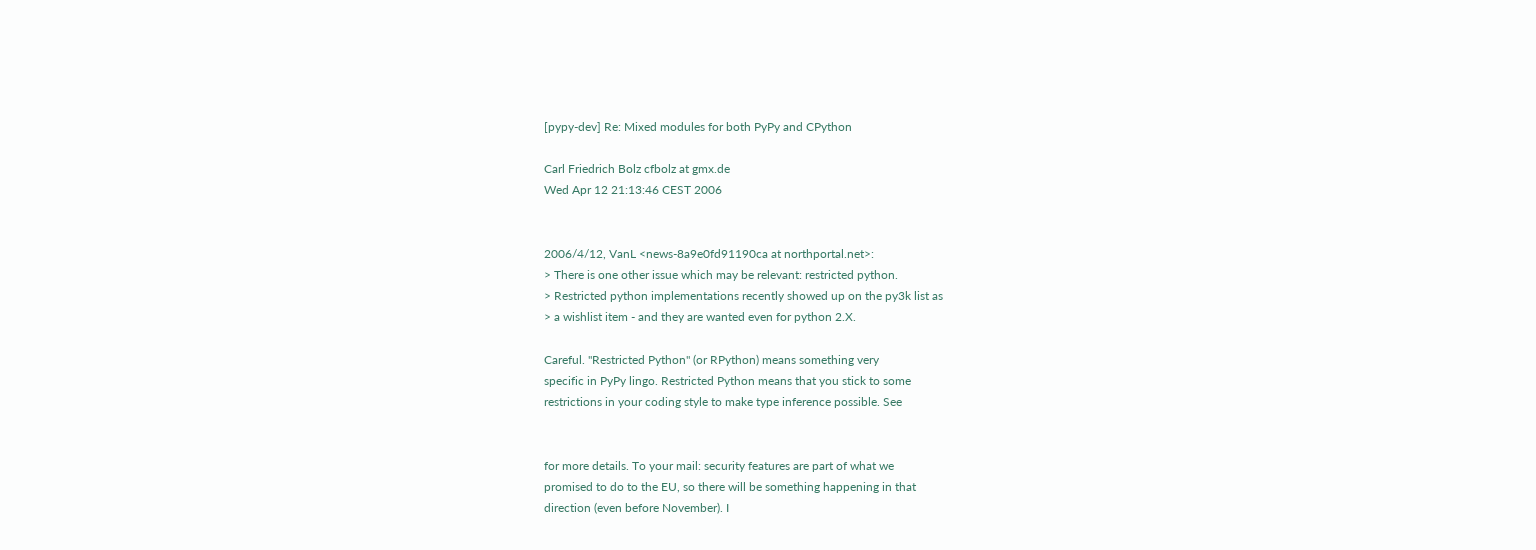[pypy-dev] Re: Mixed modules for both PyPy and CPython

Carl Friedrich Bolz cfbolz at gmx.de
Wed Apr 12 21:13:46 CEST 2006


2006/4/12, VanL <news-8a9e0fd91190ca at northportal.net>:
> There is one other issue which may be relevant: restricted python.
> Restricted python implementations recently showed up on the py3k list as
> a wishlist item - and they are wanted even for python 2.X.

Careful. "Restricted Python" (or RPython) means something very
specific in PyPy lingo. Restricted Python means that you stick to some
restrictions in your coding style to make type inference possible. See


for more details. To your mail: security features are part of what we
promised to do to the EU, so there will be something happening in that
direction (even before November). I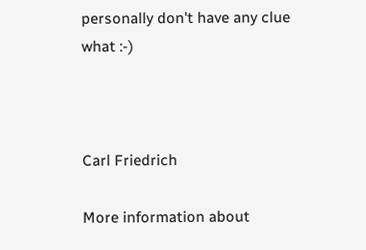personally don't have any clue
what :-)



Carl Friedrich

More information about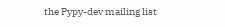the Pypy-dev mailing list